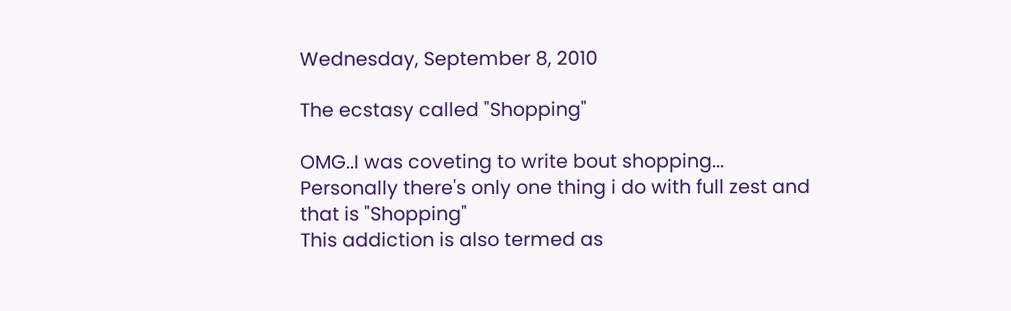Wednesday, September 8, 2010

The ecstasy called "Shopping"

OMG..I was coveting to write bout shopping...
Personally there's only one thing i do with full zest and that is "Shopping"
This addiction is also termed as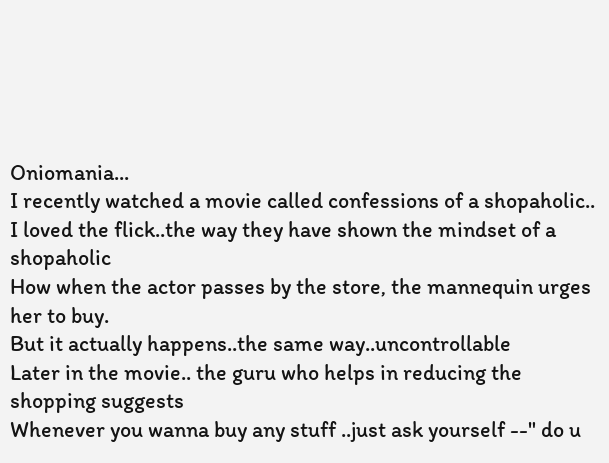Oniomania...
I recently watched a movie called confessions of a shopaholic..
I loved the flick..the way they have shown the mindset of a shopaholic
How when the actor passes by the store, the mannequin urges her to buy.
But it actually happens..the same way..uncontrollable
Later in the movie.. the guru who helps in reducing the shopping suggests
Whenever you wanna buy any stuff ..just ask yourself --" do u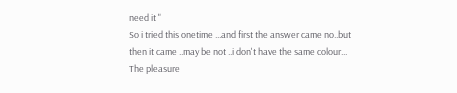need it "
So i tried this onetime ...and first the answer came no..but then it came ..may be not ..i don't have the same colour...
The pleasure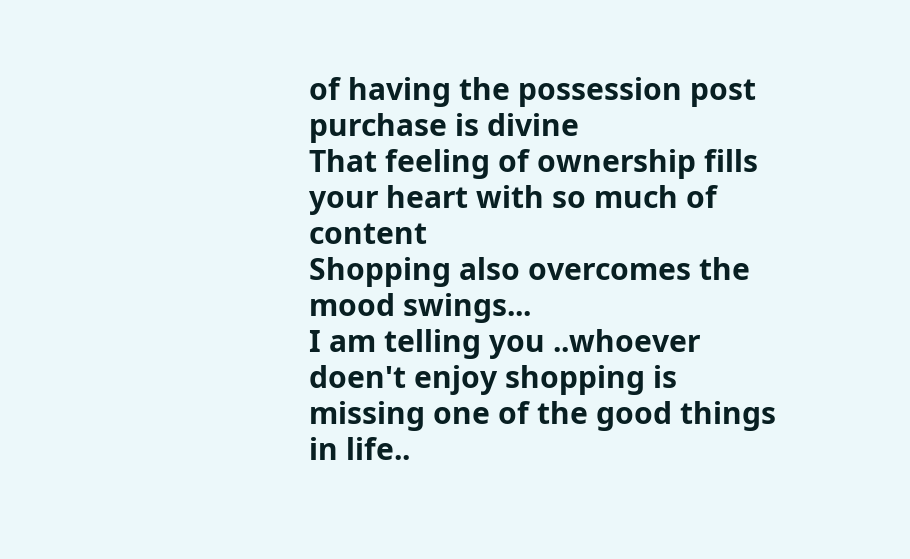of having the possession post purchase is divine
That feeling of ownership fills your heart with so much of content
Shopping also overcomes the mood swings...
I am telling you ..whoever doen't enjoy shopping is missing one of the good things in life..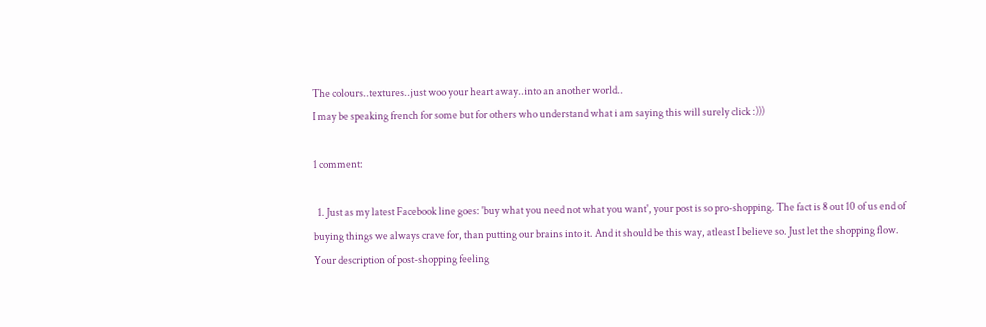The colours..textures..just woo your heart away..into an another world..
I may be speaking french for some but for others who understand what i am saying this will surely click :)))

1 comment:

  1. Just as my latest Facebook line goes: 'buy what you need not what you want', your post is so pro-shopping. The fact is 8 out 10 of us end of buying things we always crave for, than putting our brains into it. And it should be this way, atleast I believe so. Just let the shopping flow. Your description of post-shopping feeling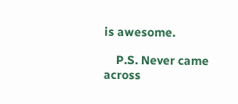is awesome.

    P.S. Never came across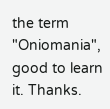the term "Oniomania", good to learn it. Thanks.